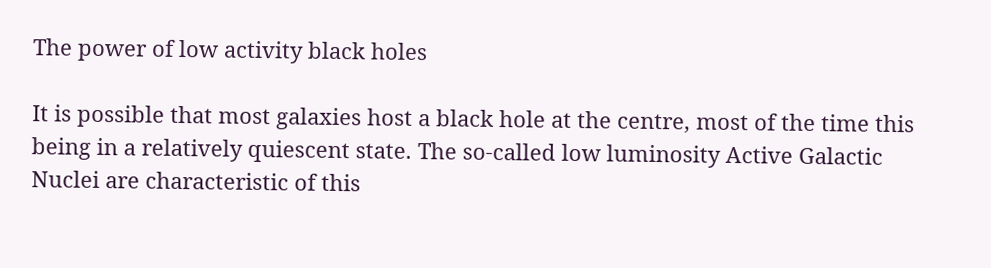The power of low activity black holes

It is possible that most galaxies host a black hole at the centre, most of the time this being in a relatively quiescent state. The so-called low luminosity Active Galactic Nuclei are characteristic of this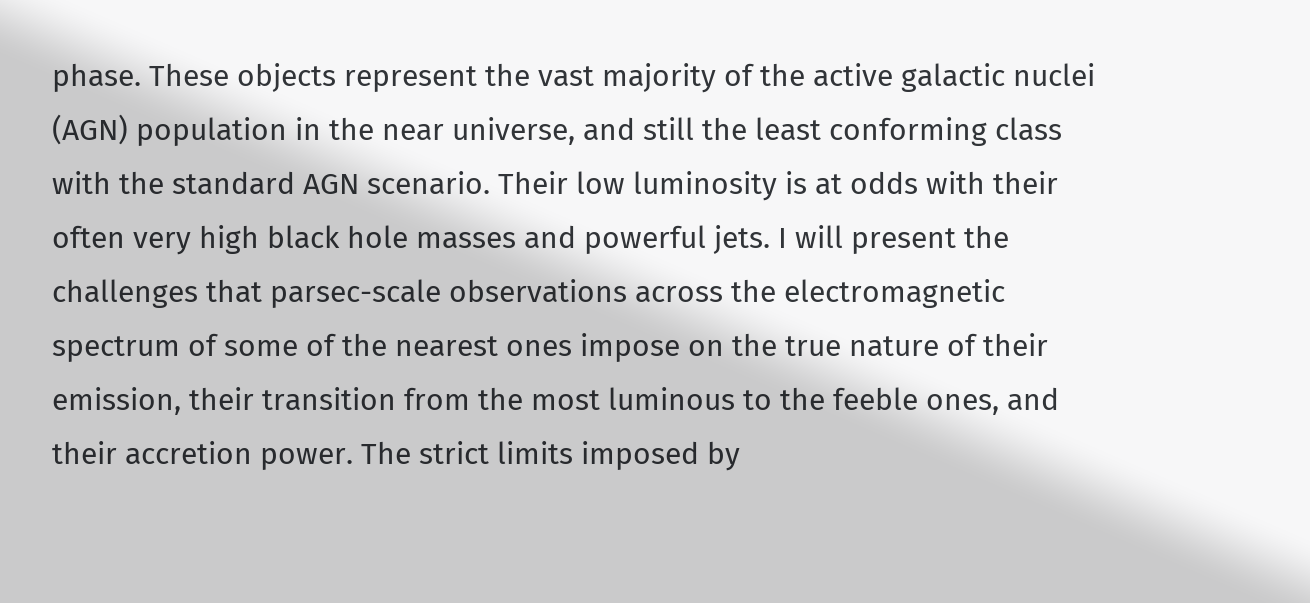phase. These objects represent the vast majority of the active galactic nuclei (AGN) population in the near universe, and still the least conforming class with the standard AGN scenario. Their low luminosity is at odds with their often very high black hole masses and powerful jets. I will present the challenges that parsec-scale observations across the electromagnetic spectrum of some of the nearest ones impose on the true nature of their emission, their transition from the most luminous to the feeble ones, and their accretion power. The strict limits imposed by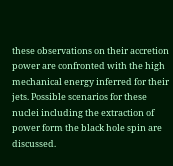these observations on their accretion power are confronted with the high mechanical energy inferred for their jets. Possible scenarios for these nuclei including the extraction of power form the black hole spin are discussed.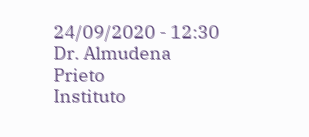24/09/2020 - 12:30
Dr. Almudena Prieto
Instituto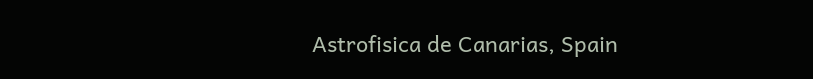Astrofisica de Canarias, Spain